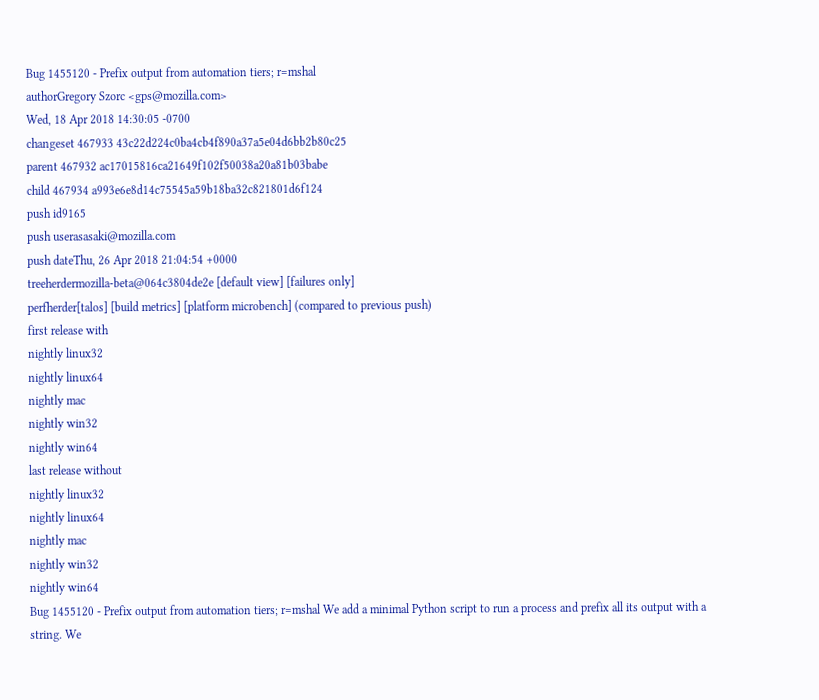Bug 1455120 - Prefix output from automation tiers; r=mshal
authorGregory Szorc <gps@mozilla.com>
Wed, 18 Apr 2018 14:30:05 -0700
changeset 467933 43c22d224c0ba4cb4f890a37a5e04d6bb2b80c25
parent 467932 ac17015816ca21649f102f50038a20a81b03babe
child 467934 a993e6e8d14c75545a59b18ba32c821801d6f124
push id9165
push userasasaki@mozilla.com
push dateThu, 26 Apr 2018 21:04:54 +0000
treeherdermozilla-beta@064c3804de2e [default view] [failures only]
perfherder[talos] [build metrics] [platform microbench] (compared to previous push)
first release with
nightly linux32
nightly linux64
nightly mac
nightly win32
nightly win64
last release without
nightly linux32
nightly linux64
nightly mac
nightly win32
nightly win64
Bug 1455120 - Prefix output from automation tiers; r=mshal We add a minimal Python script to run a process and prefix all its output with a string. We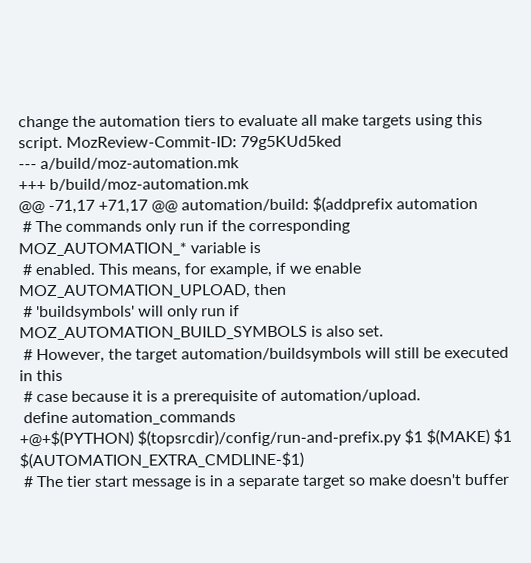change the automation tiers to evaluate all make targets using this script. MozReview-Commit-ID: 79g5KUd5ked
--- a/build/moz-automation.mk
+++ b/build/moz-automation.mk
@@ -71,17 +71,17 @@ automation/build: $(addprefix automation
 # The commands only run if the corresponding MOZ_AUTOMATION_* variable is
 # enabled. This means, for example, if we enable MOZ_AUTOMATION_UPLOAD, then
 # 'buildsymbols' will only run if MOZ_AUTOMATION_BUILD_SYMBOLS is also set.
 # However, the target automation/buildsymbols will still be executed in this
 # case because it is a prerequisite of automation/upload.
 define automation_commands
+@+$(PYTHON) $(topsrcdir)/config/run-and-prefix.py $1 $(MAKE) $1 $(AUTOMATION_EXTRA_CMDLINE-$1)
 # The tier start message is in a separate target so make doesn't buffer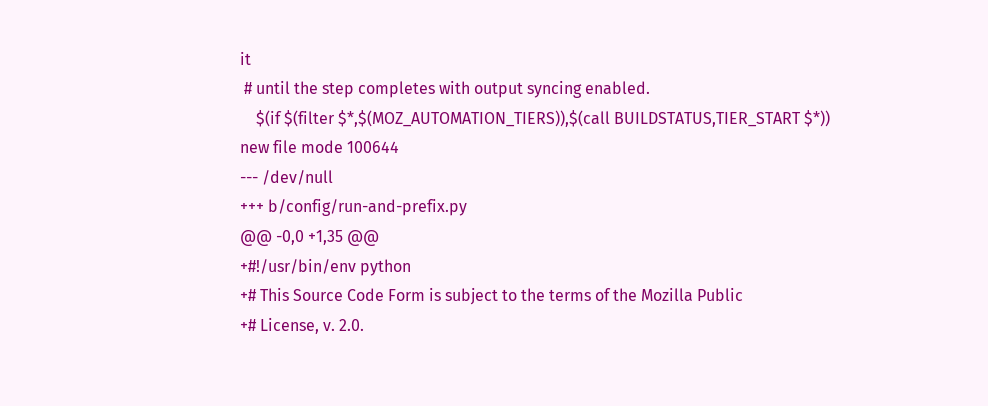it
 # until the step completes with output syncing enabled.
    $(if $(filter $*,$(MOZ_AUTOMATION_TIERS)),$(call BUILDSTATUS,TIER_START $*))
new file mode 100644
--- /dev/null
+++ b/config/run-and-prefix.py
@@ -0,0 +1,35 @@
+#!/usr/bin/env python
+# This Source Code Form is subject to the terms of the Mozilla Public
+# License, v. 2.0.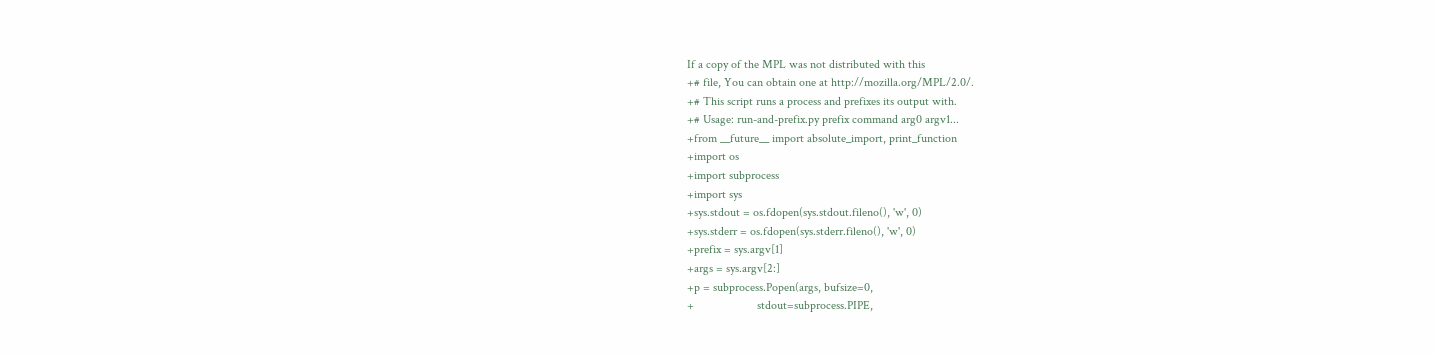If a copy of the MPL was not distributed with this
+# file, You can obtain one at http://mozilla.org/MPL/2.0/.
+# This script runs a process and prefixes its output with.
+# Usage: run-and-prefix.py prefix command arg0 argv1...
+from __future__ import absolute_import, print_function
+import os
+import subprocess
+import sys
+sys.stdout = os.fdopen(sys.stdout.fileno(), 'w', 0)
+sys.stderr = os.fdopen(sys.stderr.fileno(), 'w', 0)
+prefix = sys.argv[1]
+args = sys.argv[2:]
+p = subprocess.Popen(args, bufsize=0,
+                     stdout=subprocess.PIPE,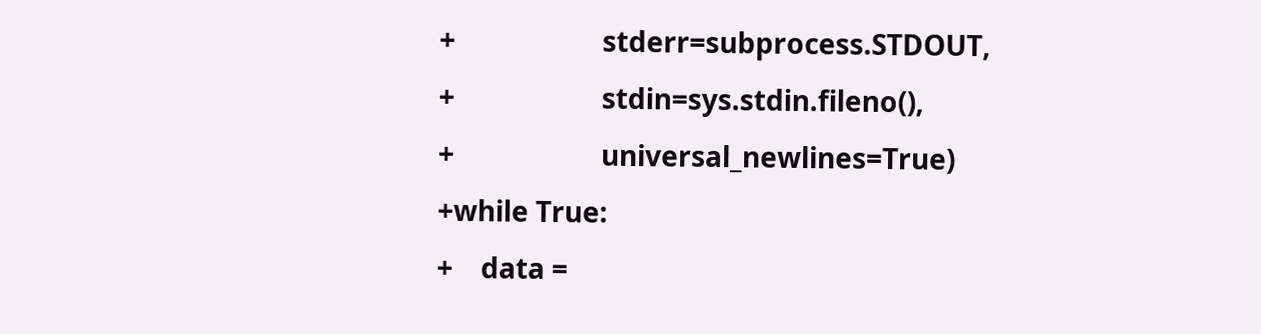+                     stderr=subprocess.STDOUT,
+                     stdin=sys.stdin.fileno(),
+                     universal_newlines=True)
+while True:
+    data =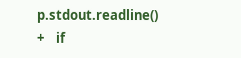p.stdout.readline()
+    if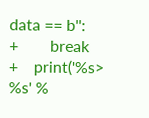data == b'':
+        break
+    print('%s> %s' %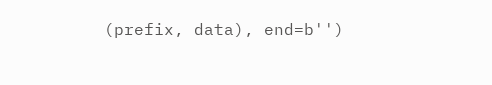(prefix, data), end=b'')